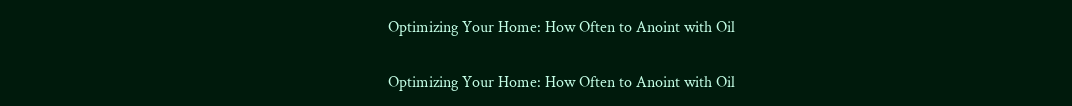Optimizing Your Home: How Often to Anoint with Oil

Optimizing Your Home: How Often to Anoint with Oil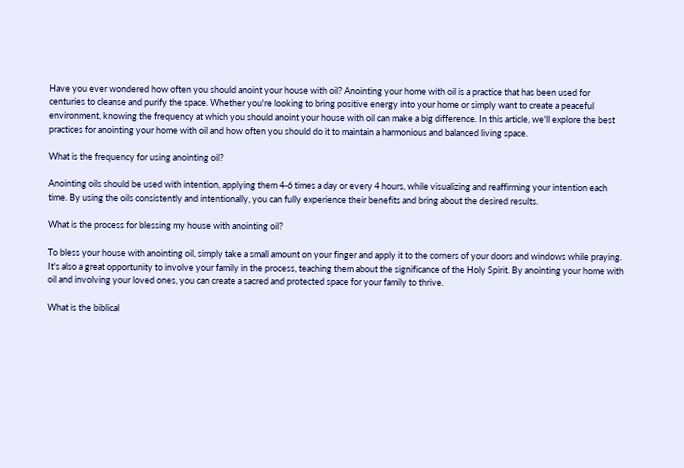Have you ever wondered how often you should anoint your house with oil? Anointing your home with oil is a practice that has been used for centuries to cleanse and purify the space. Whether you're looking to bring positive energy into your home or simply want to create a peaceful environment, knowing the frequency at which you should anoint your house with oil can make a big difference. In this article, we'll explore the best practices for anointing your home with oil and how often you should do it to maintain a harmonious and balanced living space.

What is the frequency for using anointing oil?

Anointing oils should be used with intention, applying them 4-6 times a day or every 4 hours, while visualizing and reaffirming your intention each time. By using the oils consistently and intentionally, you can fully experience their benefits and bring about the desired results.

What is the process for blessing my house with anointing oil?

To bless your house with anointing oil, simply take a small amount on your finger and apply it to the corners of your doors and windows while praying. It's also a great opportunity to involve your family in the process, teaching them about the significance of the Holy Spirit. By anointing your home with oil and involving your loved ones, you can create a sacred and protected space for your family to thrive.

What is the biblical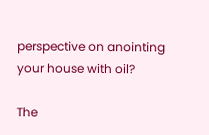perspective on anointing your house with oil?

The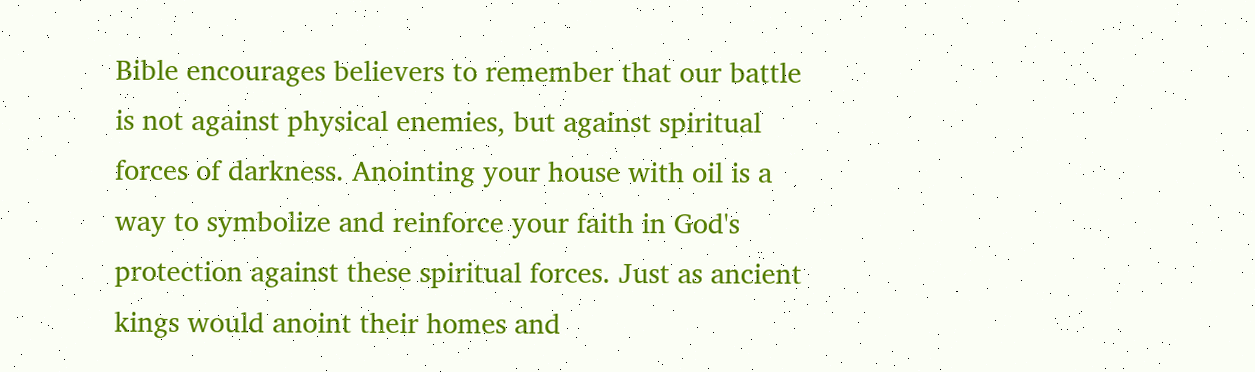Bible encourages believers to remember that our battle is not against physical enemies, but against spiritual forces of darkness. Anointing your house with oil is a way to symbolize and reinforce your faith in God's protection against these spiritual forces. Just as ancient kings would anoint their homes and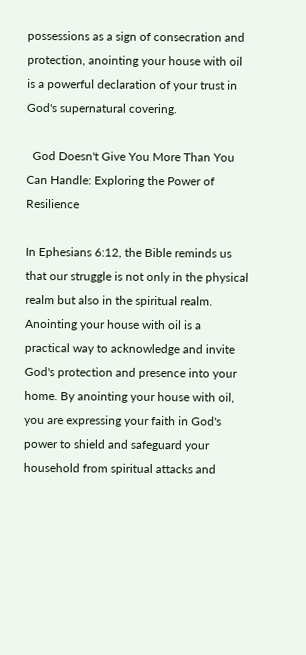possessions as a sign of consecration and protection, anointing your house with oil is a powerful declaration of your trust in God's supernatural covering.

  God Doesn't Give You More Than You Can Handle: Exploring the Power of Resilience

In Ephesians 6:12, the Bible reminds us that our struggle is not only in the physical realm but also in the spiritual realm. Anointing your house with oil is a practical way to acknowledge and invite God's protection and presence into your home. By anointing your house with oil, you are expressing your faith in God's power to shield and safeguard your household from spiritual attacks and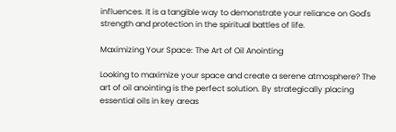influences. It is a tangible way to demonstrate your reliance on God's strength and protection in the spiritual battles of life.

Maximizing Your Space: The Art of Oil Anointing

Looking to maximize your space and create a serene atmosphere? The art of oil anointing is the perfect solution. By strategically placing essential oils in key areas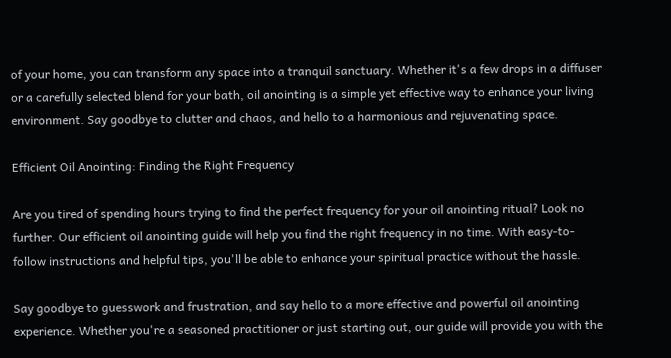of your home, you can transform any space into a tranquil sanctuary. Whether it's a few drops in a diffuser or a carefully selected blend for your bath, oil anointing is a simple yet effective way to enhance your living environment. Say goodbye to clutter and chaos, and hello to a harmonious and rejuvenating space.

Efficient Oil Anointing: Finding the Right Frequency

Are you tired of spending hours trying to find the perfect frequency for your oil anointing ritual? Look no further. Our efficient oil anointing guide will help you find the right frequency in no time. With easy-to-follow instructions and helpful tips, you'll be able to enhance your spiritual practice without the hassle.

Say goodbye to guesswork and frustration, and say hello to a more effective and powerful oil anointing experience. Whether you're a seasoned practitioner or just starting out, our guide will provide you with the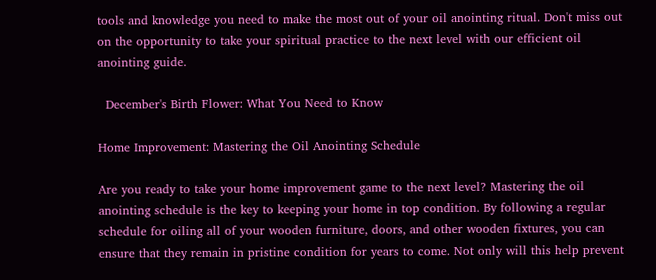tools and knowledge you need to make the most out of your oil anointing ritual. Don't miss out on the opportunity to take your spiritual practice to the next level with our efficient oil anointing guide.

  December's Birth Flower: What You Need to Know

Home Improvement: Mastering the Oil Anointing Schedule

Are you ready to take your home improvement game to the next level? Mastering the oil anointing schedule is the key to keeping your home in top condition. By following a regular schedule for oiling all of your wooden furniture, doors, and other wooden fixtures, you can ensure that they remain in pristine condition for years to come. Not only will this help prevent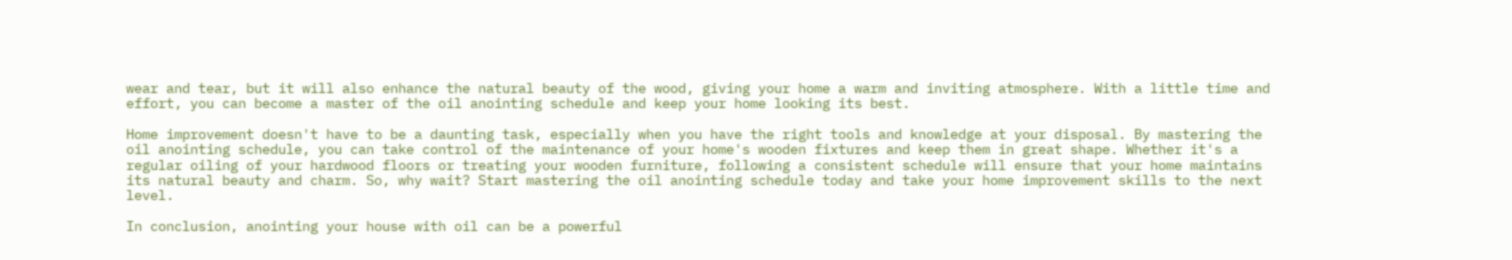wear and tear, but it will also enhance the natural beauty of the wood, giving your home a warm and inviting atmosphere. With a little time and effort, you can become a master of the oil anointing schedule and keep your home looking its best.

Home improvement doesn't have to be a daunting task, especially when you have the right tools and knowledge at your disposal. By mastering the oil anointing schedule, you can take control of the maintenance of your home's wooden fixtures and keep them in great shape. Whether it's a regular oiling of your hardwood floors or treating your wooden furniture, following a consistent schedule will ensure that your home maintains its natural beauty and charm. So, why wait? Start mastering the oil anointing schedule today and take your home improvement skills to the next level.

In conclusion, anointing your house with oil can be a powerful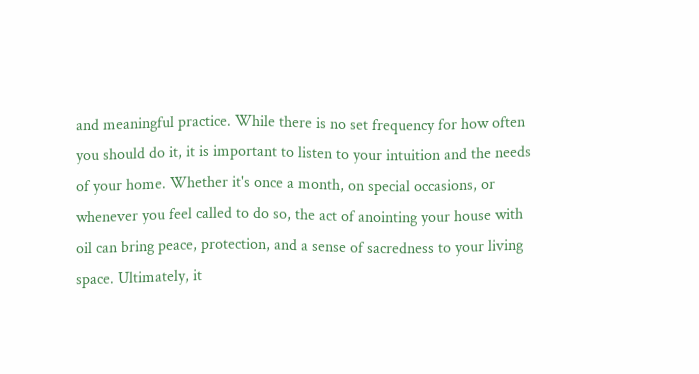and meaningful practice. While there is no set frequency for how often you should do it, it is important to listen to your intuition and the needs of your home. Whether it's once a month, on special occasions, or whenever you feel called to do so, the act of anointing your house with oil can bring peace, protection, and a sense of sacredness to your living space. Ultimately, it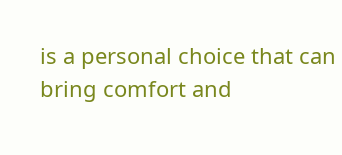is a personal choice that can bring comfort and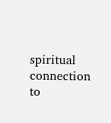spiritual connection to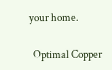your home.

  Optimal Copper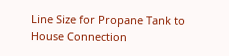Line Size for Propane Tank to House Connection